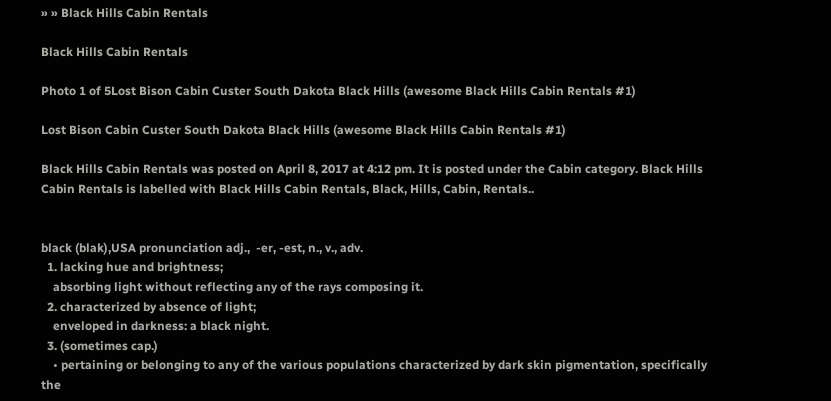» » Black Hills Cabin Rentals

Black Hills Cabin Rentals

Photo 1 of 5Lost Bison Cabin Custer South Dakota Black Hills (awesome Black Hills Cabin Rentals #1)

Lost Bison Cabin Custer South Dakota Black Hills (awesome Black Hills Cabin Rentals #1)

Black Hills Cabin Rentals was posted on April 8, 2017 at 4:12 pm. It is posted under the Cabin category. Black Hills Cabin Rentals is labelled with Black Hills Cabin Rentals, Black, Hills, Cabin, Rentals..


black (blak),USA pronunciation adj.,  -er, -est, n., v., adv.
  1. lacking hue and brightness;
    absorbing light without reflecting any of the rays composing it.
  2. characterized by absence of light;
    enveloped in darkness: a black night.
  3. (sometimes cap.)
    • pertaining or belonging to any of the various populations characterized by dark skin pigmentation, specifically the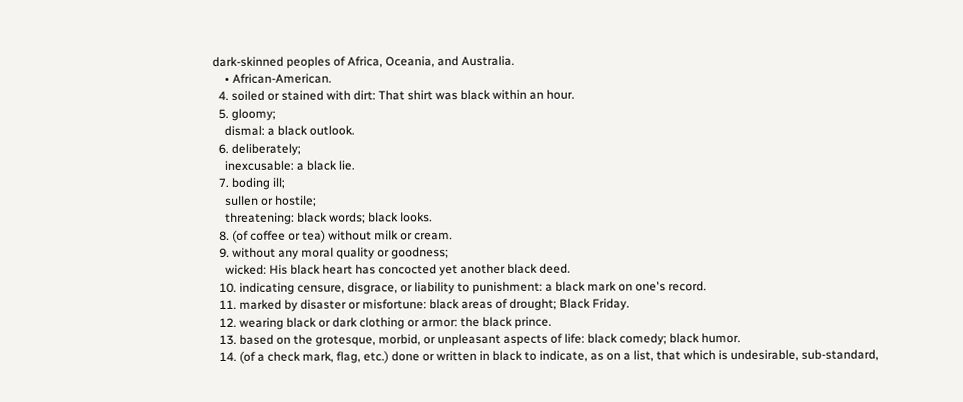dark-skinned peoples of Africa, Oceania, and Australia.
    • African-American.
  4. soiled or stained with dirt: That shirt was black within an hour.
  5. gloomy;
    dismal: a black outlook.
  6. deliberately;
    inexcusable: a black lie.
  7. boding ill;
    sullen or hostile;
    threatening: black words; black looks.
  8. (of coffee or tea) without milk or cream.
  9. without any moral quality or goodness;
    wicked: His black heart has concocted yet another black deed.
  10. indicating censure, disgrace, or liability to punishment: a black mark on one's record.
  11. marked by disaster or misfortune: black areas of drought; Black Friday.
  12. wearing black or dark clothing or armor: the black prince.
  13. based on the grotesque, morbid, or unpleasant aspects of life: black comedy; black humor.
  14. (of a check mark, flag, etc.) done or written in black to indicate, as on a list, that which is undesirable, sub-standard,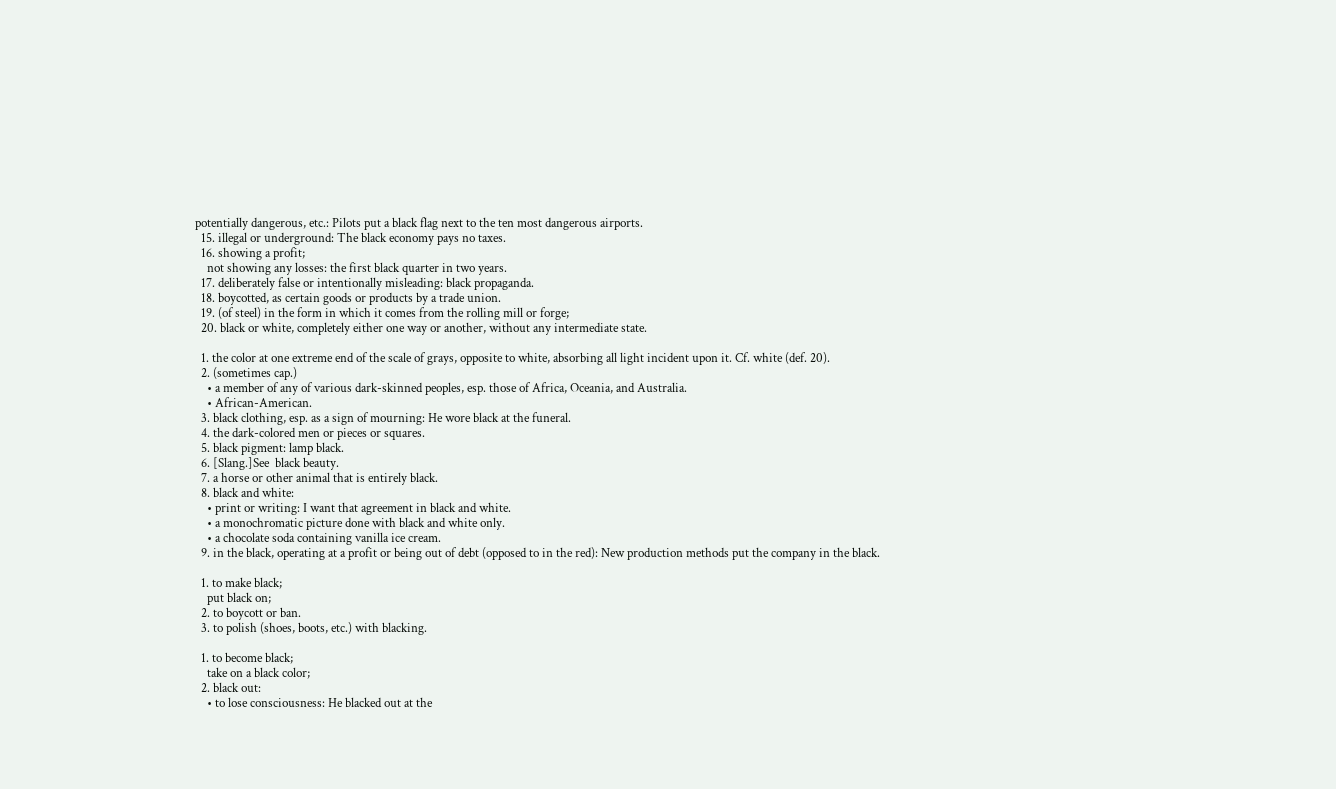potentially dangerous, etc.: Pilots put a black flag next to the ten most dangerous airports.
  15. illegal or underground: The black economy pays no taxes.
  16. showing a profit;
    not showing any losses: the first black quarter in two years.
  17. deliberately false or intentionally misleading: black propaganda.
  18. boycotted, as certain goods or products by a trade union.
  19. (of steel) in the form in which it comes from the rolling mill or forge;
  20. black or white, completely either one way or another, without any intermediate state.

  1. the color at one extreme end of the scale of grays, opposite to white, absorbing all light incident upon it. Cf. white (def. 20).
  2. (sometimes cap.)
    • a member of any of various dark-skinned peoples, esp. those of Africa, Oceania, and Australia.
    • African-American.
  3. black clothing, esp. as a sign of mourning: He wore black at the funeral.
  4. the dark-colored men or pieces or squares.
  5. black pigment: lamp black.
  6. [Slang.]See  black beauty.
  7. a horse or other animal that is entirely black.
  8. black and white:
    • print or writing: I want that agreement in black and white.
    • a monochromatic picture done with black and white only.
    • a chocolate soda containing vanilla ice cream.
  9. in the black, operating at a profit or being out of debt (opposed to in the red): New production methods put the company in the black.

  1. to make black;
    put black on;
  2. to boycott or ban.
  3. to polish (shoes, boots, etc.) with blacking.

  1. to become black;
    take on a black color;
  2. black out:
    • to lose consciousness: He blacked out at the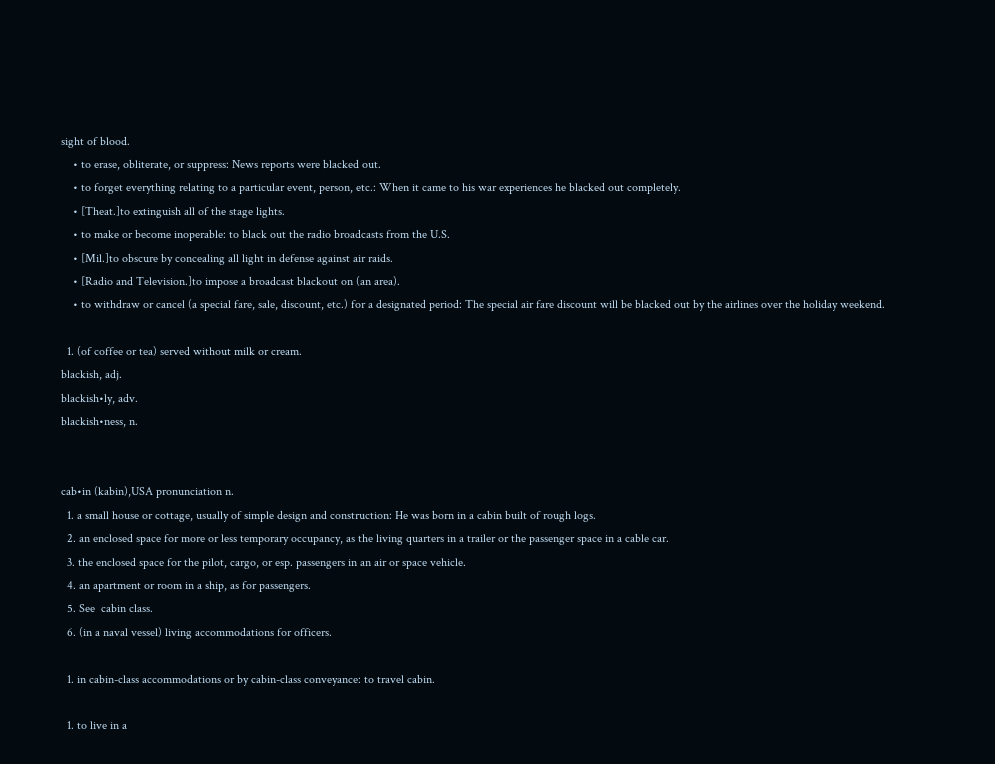sight of blood.
    • to erase, obliterate, or suppress: News reports were blacked out.
    • to forget everything relating to a particular event, person, etc.: When it came to his war experiences he blacked out completely.
    • [Theat.]to extinguish all of the stage lights.
    • to make or become inoperable: to black out the radio broadcasts from the U.S.
    • [Mil.]to obscure by concealing all light in defense against air raids.
    • [Radio and Television.]to impose a broadcast blackout on (an area).
    • to withdraw or cancel (a special fare, sale, discount, etc.) for a designated period: The special air fare discount will be blacked out by the airlines over the holiday weekend.

  1. (of coffee or tea) served without milk or cream.
blackish, adj.
blackish•ly, adv.
blackish•ness, n.


cab•in (kabin),USA pronunciation n.
  1. a small house or cottage, usually of simple design and construction: He was born in a cabin built of rough logs.
  2. an enclosed space for more or less temporary occupancy, as the living quarters in a trailer or the passenger space in a cable car.
  3. the enclosed space for the pilot, cargo, or esp. passengers in an air or space vehicle.
  4. an apartment or room in a ship, as for passengers.
  5. See  cabin class.
  6. (in a naval vessel) living accommodations for officers.

  1. in cabin-class accommodations or by cabin-class conveyance: to travel cabin.

  1. to live in a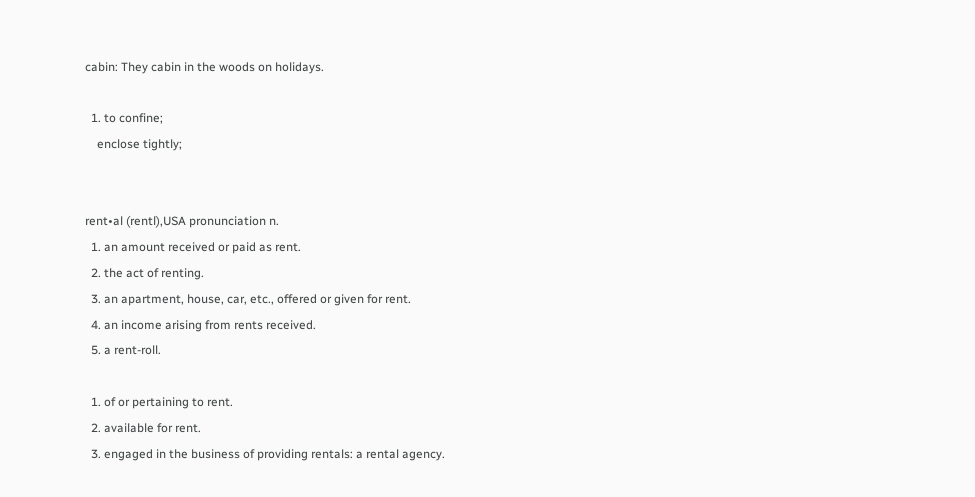cabin: They cabin in the woods on holidays.

  1. to confine;
    enclose tightly;


rent•al (rentl),USA pronunciation n.
  1. an amount received or paid as rent.
  2. the act of renting.
  3. an apartment, house, car, etc., offered or given for rent.
  4. an income arising from rents received.
  5. a rent-roll.

  1. of or pertaining to rent.
  2. available for rent.
  3. engaged in the business of providing rentals: a rental agency.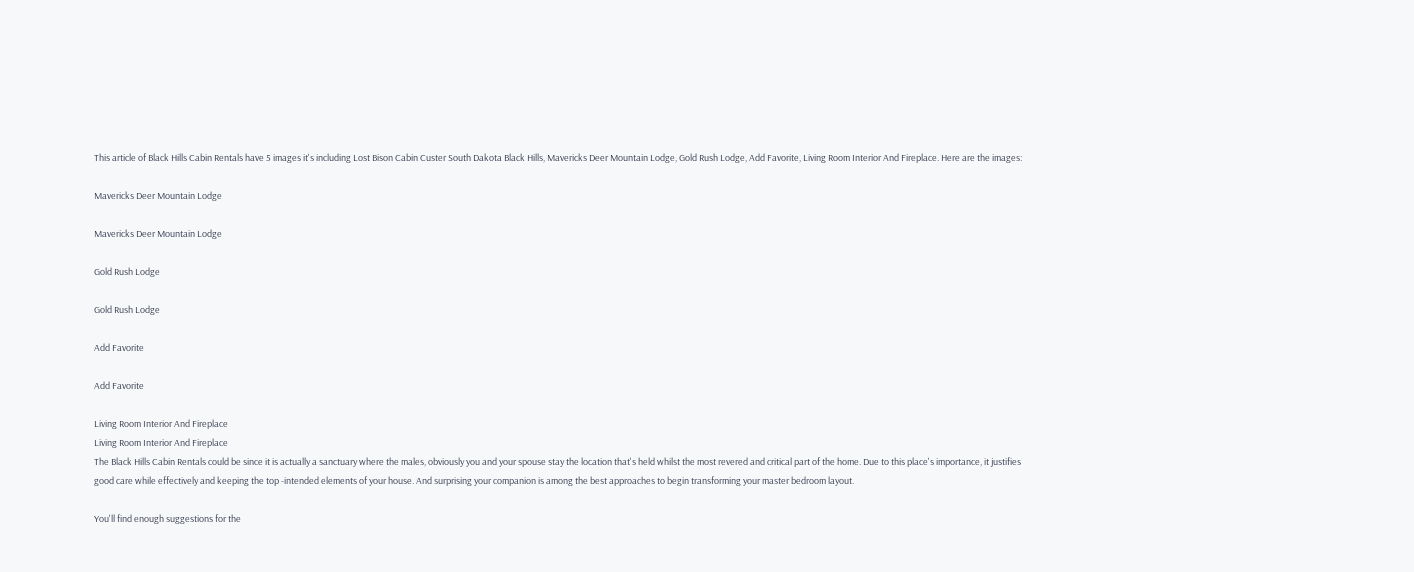This article of Black Hills Cabin Rentals have 5 images it's including Lost Bison Cabin Custer South Dakota Black Hills, Mavericks Deer Mountain Lodge, Gold Rush Lodge, Add Favorite, Living Room Interior And Fireplace. Here are the images:

Mavericks Deer Mountain Lodge

Mavericks Deer Mountain Lodge

Gold Rush Lodge

Gold Rush Lodge

Add Favorite

Add Favorite

Living Room Interior And Fireplace
Living Room Interior And Fireplace
The Black Hills Cabin Rentals could be since it is actually a sanctuary where the males, obviously you and your spouse stay the location that's held whilst the most revered and critical part of the home. Due to this place's importance, it justifies good care while effectively and keeping the top -intended elements of your house. And surprising your companion is among the best approaches to begin transforming your master bedroom layout.

You'll find enough suggestions for the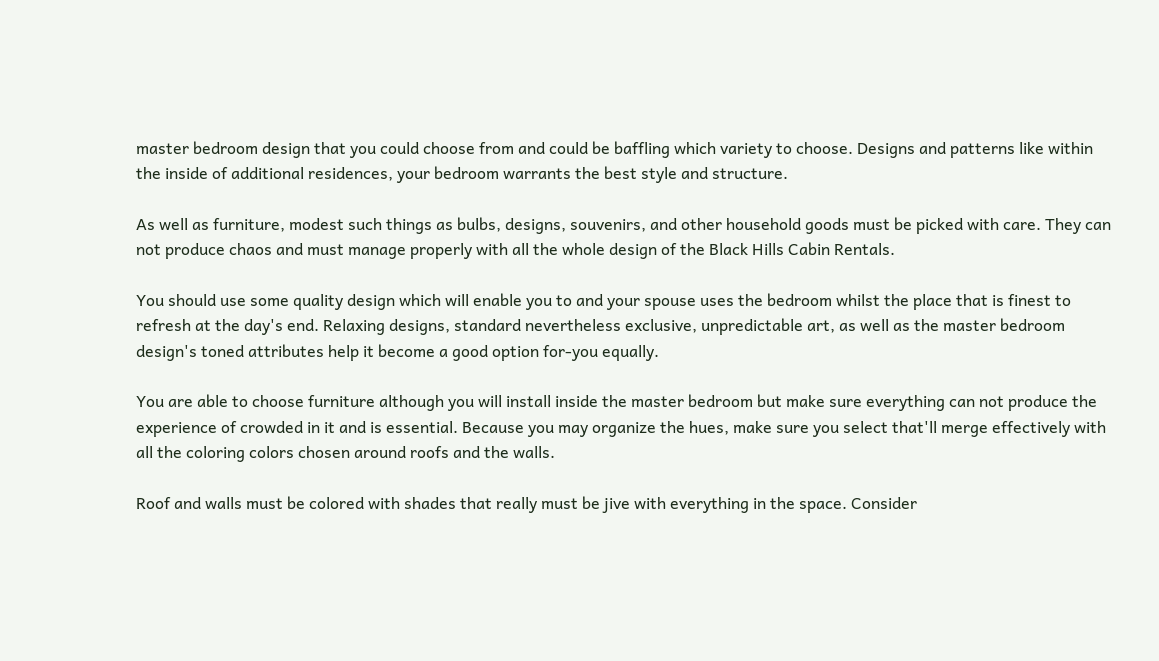master bedroom design that you could choose from and could be baffling which variety to choose. Designs and patterns like within the inside of additional residences, your bedroom warrants the best style and structure.

As well as furniture, modest such things as bulbs, designs, souvenirs, and other household goods must be picked with care. They can not produce chaos and must manage properly with all the whole design of the Black Hills Cabin Rentals.

You should use some quality design which will enable you to and your spouse uses the bedroom whilst the place that is finest to refresh at the day's end. Relaxing designs, standard nevertheless exclusive, unpredictable art, as well as the master bedroom design's toned attributes help it become a good option for-you equally.

You are able to choose furniture although you will install inside the master bedroom but make sure everything can not produce the experience of crowded in it and is essential. Because you may organize the hues, make sure you select that'll merge effectively with all the coloring colors chosen around roofs and the walls.

Roof and walls must be colored with shades that really must be jive with everything in the space. Consider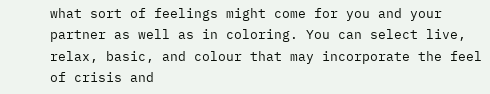what sort of feelings might come for you and your partner as well as in coloring. You can select live, relax, basic, and colour that may incorporate the feel of crisis and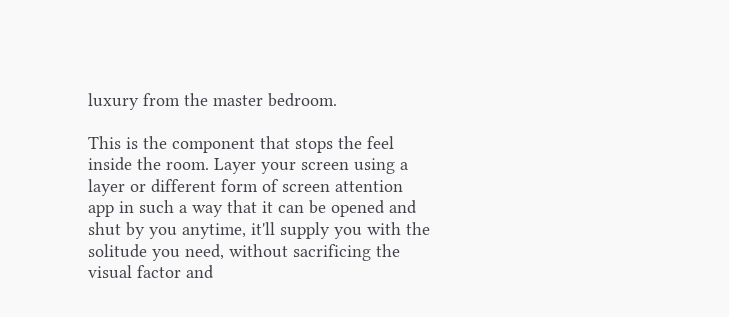luxury from the master bedroom.

This is the component that stops the feel inside the room. Layer your screen using a layer or different form of screen attention app in such a way that it can be opened and shut by you anytime, it'll supply you with the solitude you need, without sacrificing the visual factor and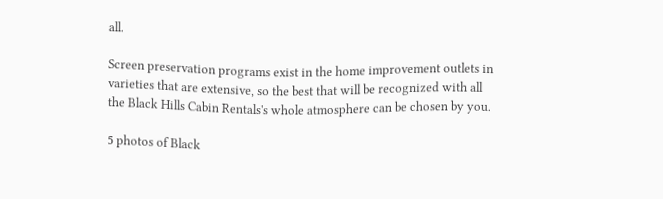all.

Screen preservation programs exist in the home improvement outlets in varieties that are extensive, so the best that will be recognized with all the Black Hills Cabin Rentals's whole atmosphere can be chosen by you.

5 photos of Black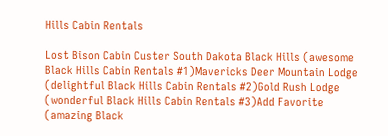Hills Cabin Rentals

Lost Bison Cabin Custer South Dakota Black Hills (awesome Black Hills Cabin Rentals #1)Mavericks Deer Mountain Lodge (delightful Black Hills Cabin Rentals #2)Gold Rush Lodge (wonderful Black Hills Cabin Rentals #3)Add Favorite (amazing Black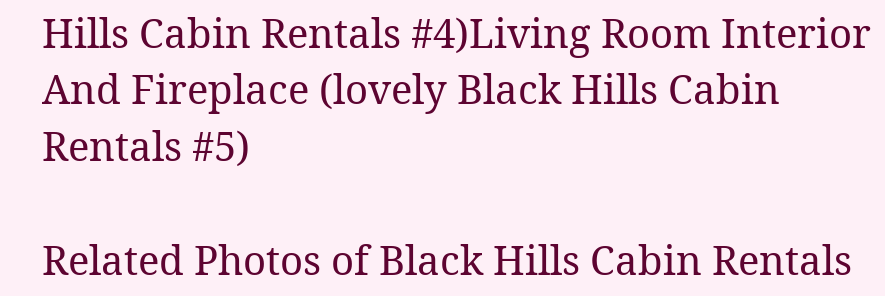Hills Cabin Rentals #4)Living Room Interior And Fireplace (lovely Black Hills Cabin Rentals #5)

Related Photos of Black Hills Cabin Rentals